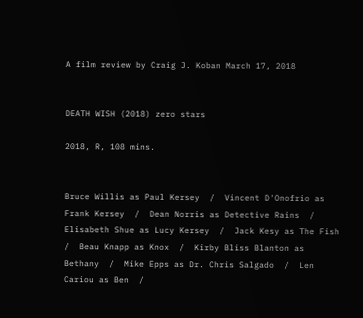A film review by Craig J. Koban March 17, 2018


DEATH WISH (2018) zero stars

2018, R, 108 mins.


Bruce Willis as Paul Kersey  /  Vincent D'Onofrio as Frank Kersey  /  Dean Norris as Detective Rains  /  Elisabeth Shue as Lucy Kersey  /  Jack Kesy as The Fish  /  Beau Knapp as Knox  /  Kirby Bliss Blanton as Bethany  /  Mike Epps as Dr. Chris Salgado  /  Len Cariou as Ben  /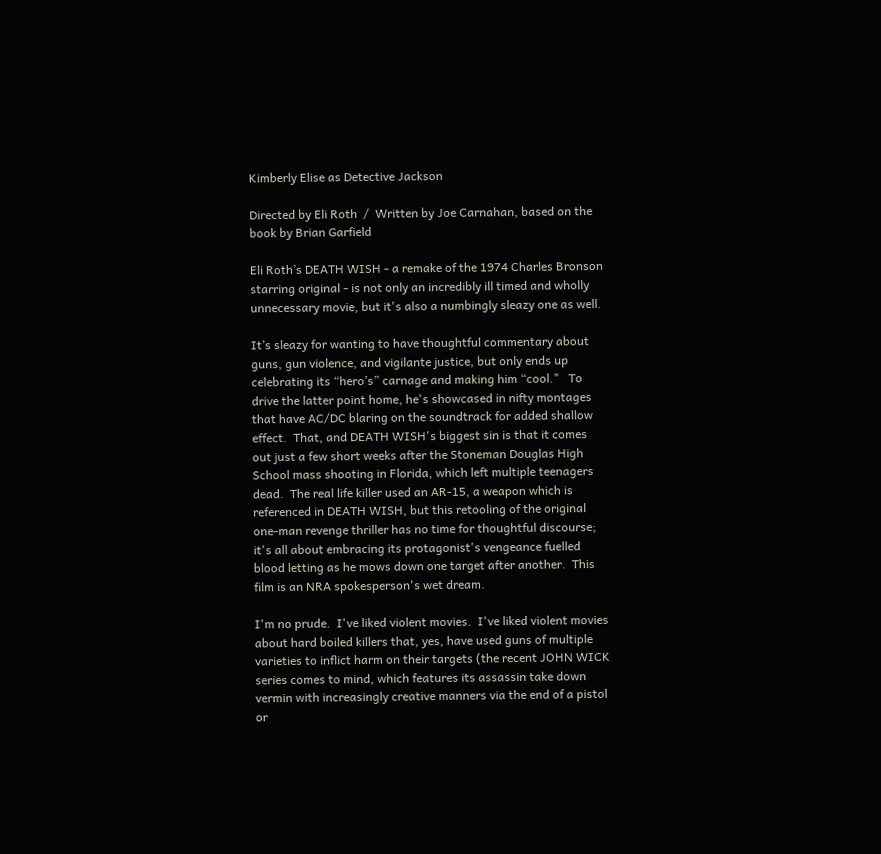Kimberly Elise as Detective Jackson

Directed by Eli Roth  /  Written by Joe Carnahan, based on the book by Brian Garfield

Eli Roth’s DEATH WISH - a remake of the 1974 Charles Bronson starring original - is not only an incredibly ill timed and wholly unnecessary movie, but it's also a numbingly sleazy one as well.

It’s sleazy for wanting to have thoughtful commentary about guns, gun violence, and vigilante justice, but only ends up celebrating its “hero’s” carnage and making him “cool."   To drive the latter point home, he's showcased in nifty montages that have AC/DC blaring on the soundtrack for added shallow effect.  That, and DEATH WISH's biggest sin is that it comes out just a few short weeks after the Stoneman Douglas High School mass shooting in Florida, which left multiple teenagers dead.  The real life killer used an AR-15, a weapon which is referenced in DEATH WISH, but this retooling of the original one-man revenge thriller has no time for thoughtful discourse; it's all about embracing its protagonist's vengeance fuelled blood letting as he mows down one target after another.  This film is an NRA spokesperson's wet dream.

I'm no prude.  I've liked violent movies.  I've liked violent movies about hard boiled killers that, yes, have used guns of multiple varieties to inflict harm on their targets (the recent JOHN WICK series comes to mind, which features its assassin take down vermin with increasingly creative manners via the end of a pistol or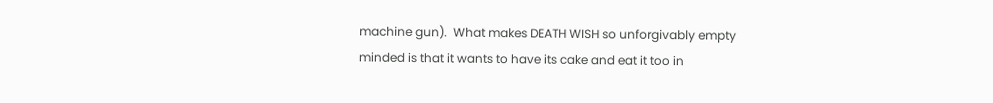machine gun).  What makes DEATH WISH so unforgivably empty minded is that it wants to have its cake and eat it too in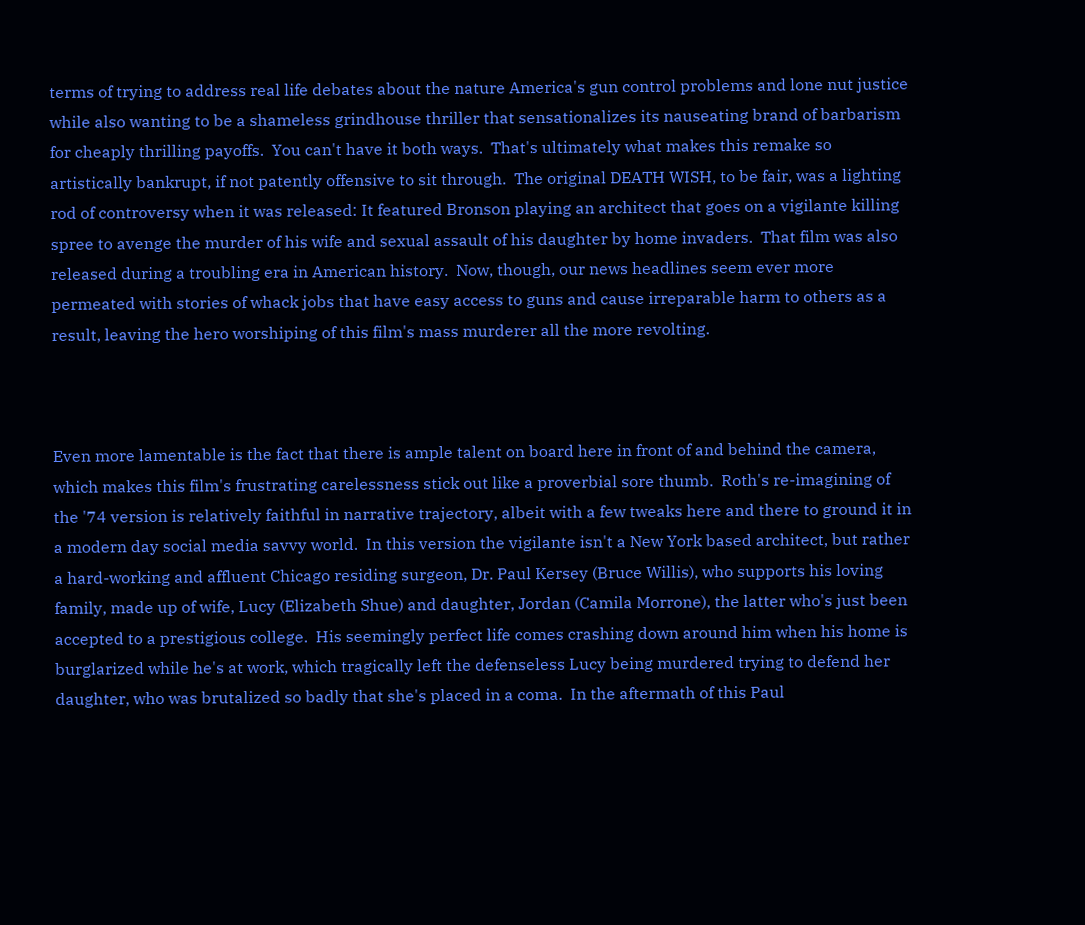terms of trying to address real life debates about the nature America's gun control problems and lone nut justice while also wanting to be a shameless grindhouse thriller that sensationalizes its nauseating brand of barbarism for cheaply thrilling payoffs.  You can't have it both ways.  That's ultimately what makes this remake so artistically bankrupt, if not patently offensive to sit through.  The original DEATH WISH, to be fair, was a lighting rod of controversy when it was released: It featured Bronson playing an architect that goes on a vigilante killing spree to avenge the murder of his wife and sexual assault of his daughter by home invaders.  That film was also released during a troubling era in American history.  Now, though, our news headlines seem ever more permeated with stories of whack jobs that have easy access to guns and cause irreparable harm to others as a result, leaving the hero worshiping of this film's mass murderer all the more revolting.



Even more lamentable is the fact that there is ample talent on board here in front of and behind the camera, which makes this film's frustrating carelessness stick out like a proverbial sore thumb.  Roth's re-imagining of the '74 version is relatively faithful in narrative trajectory, albeit with a few tweaks here and there to ground it in a modern day social media savvy world.  In this version the vigilante isn't a New York based architect, but rather a hard-working and affluent Chicago residing surgeon, Dr. Paul Kersey (Bruce Willis), who supports his loving family, made up of wife, Lucy (Elizabeth Shue) and daughter, Jordan (Camila Morrone), the latter who's just been accepted to a prestigious college.  His seemingly perfect life comes crashing down around him when his home is burglarized while he's at work, which tragically left the defenseless Lucy being murdered trying to defend her daughter, who was brutalized so badly that she's placed in a coma.  In the aftermath of this Paul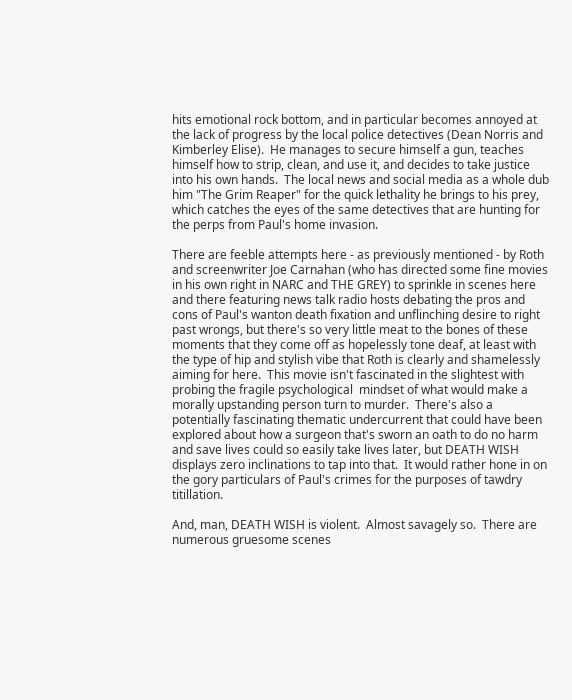hits emotional rock bottom, and in particular becomes annoyed at the lack of progress by the local police detectives (Dean Norris and Kimberley Elise).  He manages to secure himself a gun, teaches himself how to strip, clean, and use it, and decides to take justice into his own hands.  The local news and social media as a whole dub him "The Grim Reaper" for the quick lethality he brings to his prey, which catches the eyes of the same detectives that are hunting for the perps from Paul's home invasion.

There are feeble attempts here - as previously mentioned - by Roth and screenwriter Joe Carnahan (who has directed some fine movies in his own right in NARC and THE GREY) to sprinkle in scenes here and there featuring news talk radio hosts debating the pros and cons of Paul's wanton death fixation and unflinching desire to right past wrongs, but there's so very little meat to the bones of these moments that they come off as hopelessly tone deaf, at least with the type of hip and stylish vibe that Roth is clearly and shamelessly aiming for here.  This movie isn't fascinated in the slightest with probing the fragile psychological  mindset of what would make a morally upstanding person turn to murder.  There's also a potentially fascinating thematic undercurrent that could have been explored about how a surgeon that's sworn an oath to do no harm and save lives could so easily take lives later, but DEATH WISH displays zero inclinations to tap into that.  It would rather hone in on the gory particulars of Paul's crimes for the purposes of tawdry titillation.

And, man, DEATH WISH is violent.  Almost savagely so.  There are numerous gruesome scenes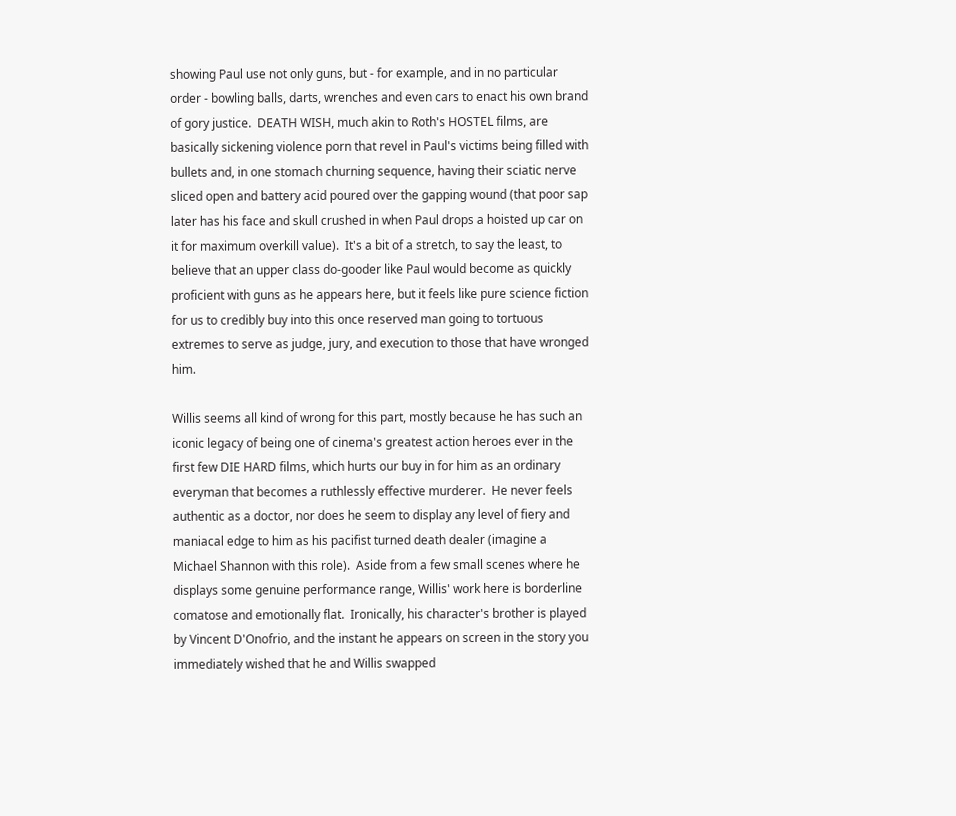showing Paul use not only guns, but - for example, and in no particular order - bowling balls, darts, wrenches and even cars to enact his own brand of gory justice.  DEATH WISH, much akin to Roth's HOSTEL films, are basically sickening violence porn that revel in Paul's victims being filled with bullets and, in one stomach churning sequence, having their sciatic nerve sliced open and battery acid poured over the gapping wound (that poor sap later has his face and skull crushed in when Paul drops a hoisted up car on it for maximum overkill value).  It's a bit of a stretch, to say the least, to believe that an upper class do-gooder like Paul would become as quickly proficient with guns as he appears here, but it feels like pure science fiction for us to credibly buy into this once reserved man going to tortuous extremes to serve as judge, jury, and execution to those that have wronged him.

Willis seems all kind of wrong for this part, mostly because he has such an iconic legacy of being one of cinema's greatest action heroes ever in the first few DIE HARD films, which hurts our buy in for him as an ordinary everyman that becomes a ruthlessly effective murderer.  He never feels authentic as a doctor, nor does he seem to display any level of fiery and maniacal edge to him as his pacifist turned death dealer (imagine a Michael Shannon with this role).  Aside from a few small scenes where he displays some genuine performance range, Willis' work here is borderline comatose and emotionally flat.  Ironically, his character's brother is played by Vincent D'Onofrio, and the instant he appears on screen in the story you immediately wished that he and Willis swapped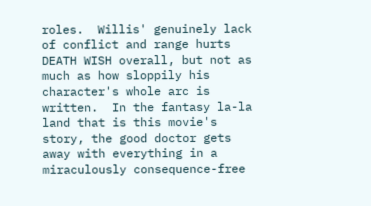roles.  Willis' genuinely lack of conflict and range hurts DEATH WISH overall, but not as much as how sloppily his character's whole arc is written.  In the fantasy la-la land that is this movie's story, the good doctor gets away with everything in a miraculously consequence-free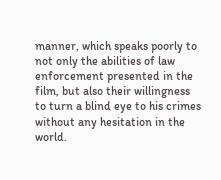manner, which speaks poorly to not only the abilities of law enforcement presented in the film, but also their willingness to turn a blind eye to his crimes without any hesitation in the world.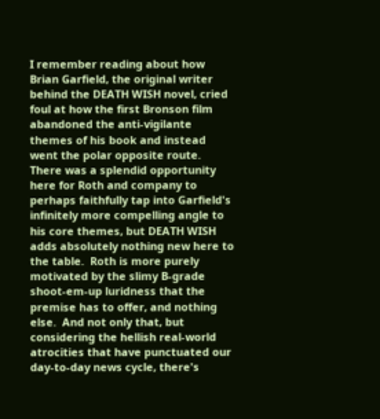I remember reading about how Brian Garfield, the original writer behind the DEATH WISH novel, cried foul at how the first Bronson film abandoned the anti-vigilante themes of his book and instead went the polar opposite route.  There was a splendid opportunity here for Roth and company to perhaps faithfully tap into Garfield's infinitely more compelling angle to his core themes, but DEATH WISH adds absolutely nothing new here to the table.  Roth is more purely motivated by the slimy B-grade shoot-em-up luridness that the premise has to offer, and nothing else.  And not only that, but considering the hellish real-world atrocities that have punctuated our day-to-day news cycle, there's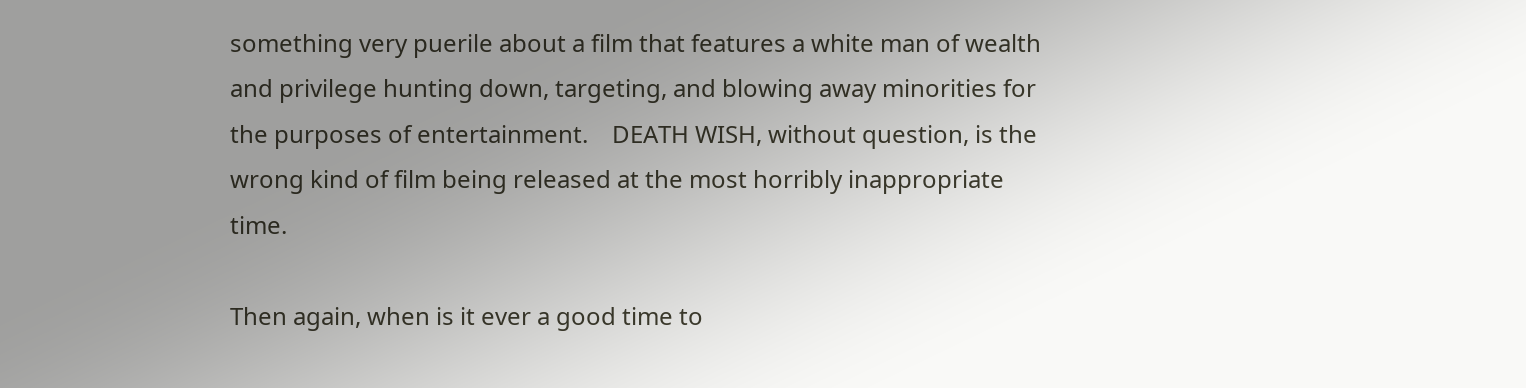something very puerile about a film that features a white man of wealth and privilege hunting down, targeting, and blowing away minorities for the purposes of entertainment.    DEATH WISH, without question, is the wrong kind of film being released at the most horribly inappropriate time.

Then again, when is it ever a good time to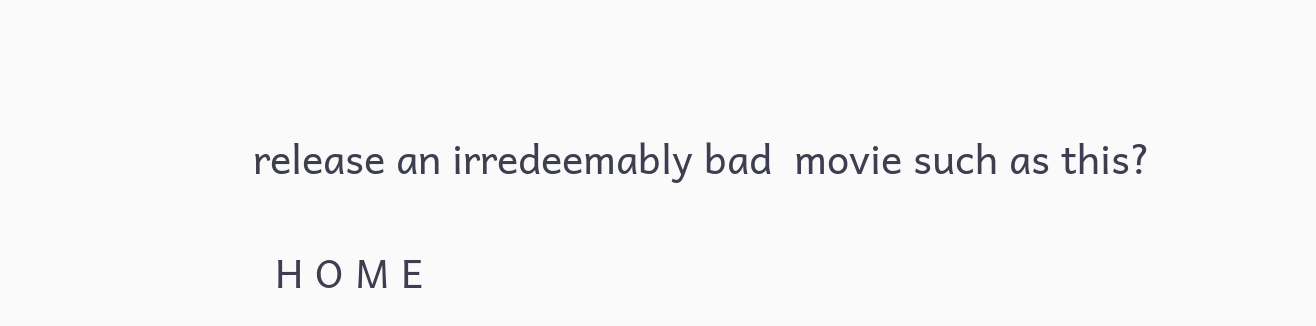release an irredeemably bad  movie such as this?

  H O M E